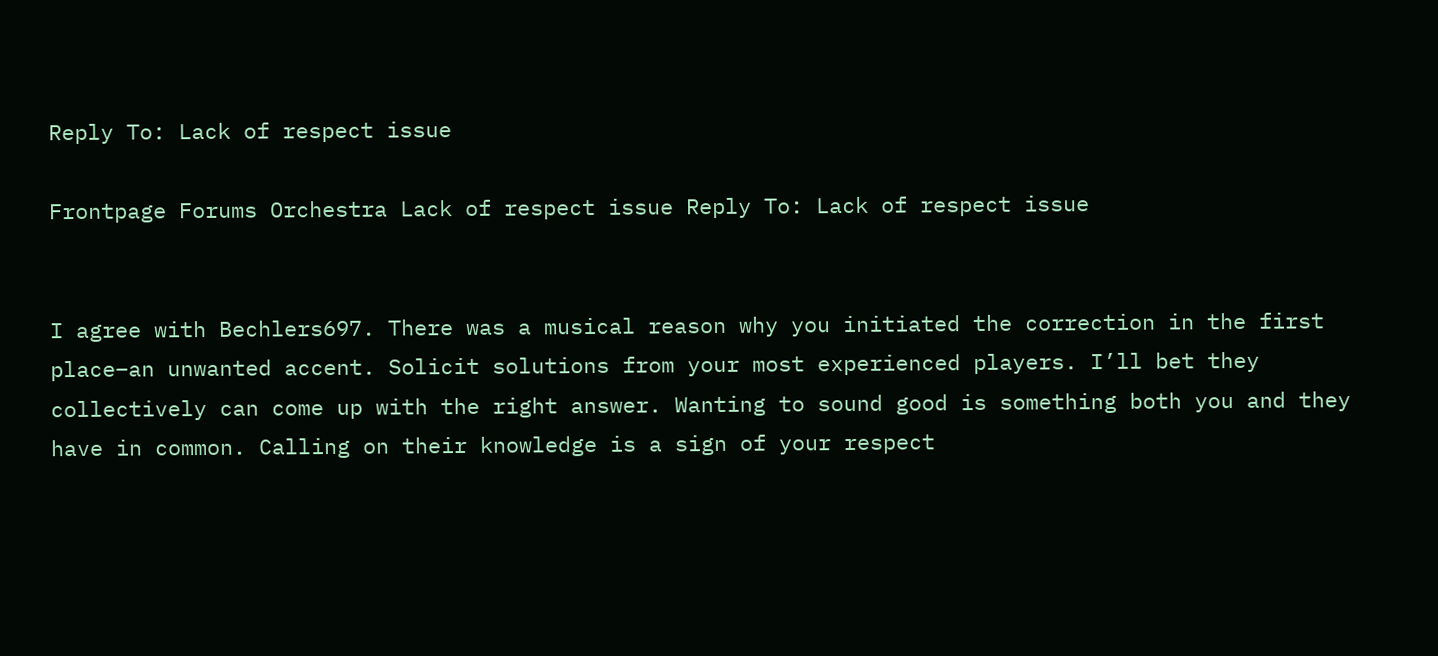Reply To: Lack of respect issue

Frontpage Forums Orchestra Lack of respect issue Reply To: Lack of respect issue


I agree with Bechlers697. There was a musical reason why you initiated the correction in the first place–an unwanted accent. Solicit solutions from your most experienced players. I’ll bet they collectively can come up with the right answer. Wanting to sound good is something both you and they have in common. Calling on their knowledge is a sign of your respect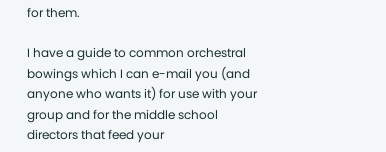for them.

I have a guide to common orchestral bowings which I can e-mail you (and anyone who wants it) for use with your group and for the middle school directors that feed your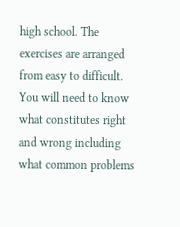high school. The exercises are arranged from easy to difficult. You will need to know what constitutes right and wrong including what common problems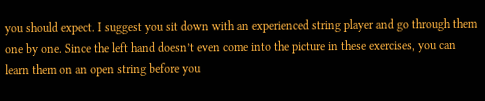you should expect. I suggest you sit down with an experienced string player and go through them one by one. Since the left hand doesn’t even come into the picture in these exercises, you can learn them on an open string before you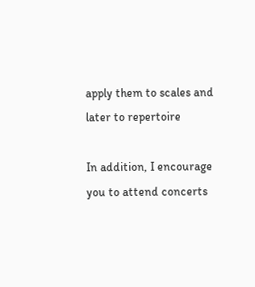apply them to scales and later to repertoire

In addition, I encourage you to attend concerts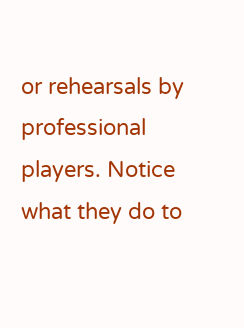or rehearsals by professional players. Notice what they do to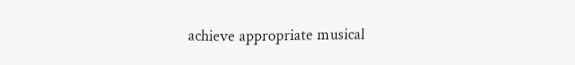achieve appropriate musical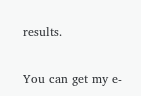results.

You can get my e-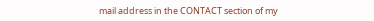mail address in the CONTACT section of my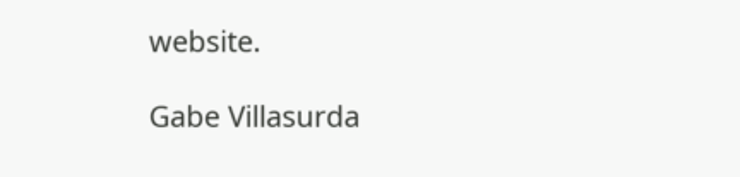website.

Gabe Villasurda